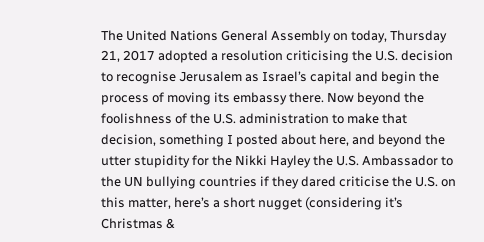The United Nations General Assembly on today, Thursday 21, 2017 adopted a resolution criticising the U.S. decision to recognise Jerusalem as Israel’s capital and begin the process of moving its embassy there. Now beyond the foolishness of the U.S. administration to make that decision, something I posted about here, and beyond the utter stupidity for the Nikki Hayley the U.S. Ambassador to the UN bullying countries if they dared criticise the U.S. on this matter, here’s a short nugget (considering it’s Christmas &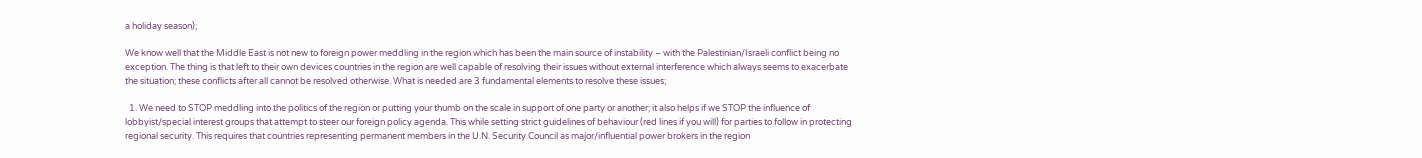a holiday season);

We know well that the Middle East is not new to foreign power meddling in the region which has been the main source of instability – with the Palestinian/Israeli conflict being no exception. The thing is that left to their own devices countries in the region are well capable of resolving their issues without external interference which always seems to exacerbate the situation; these conflicts after all cannot be resolved otherwise. What is needed are 3 fundamental elements to resolve these issues;

  1. We need to STOP meddling into the politics of the region or putting your thumb on the scale in support of one party or another; it also helps if we STOP the influence of lobbyist/special interest groups that attempt to steer our foreign policy agenda. This while setting strict guidelines of behaviour (red lines if you will) for parties to follow in protecting regional security. This requires that countries representing permanent members in the U.N. Security Council as major/influential power brokers in the region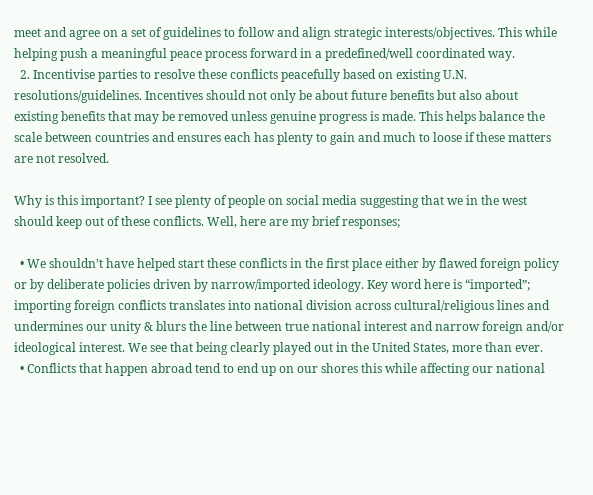meet and agree on a set of guidelines to follow and align strategic interests/objectives. This while helping push a meaningful peace process forward in a predefined/well coordinated way.
  2. Incentivise parties to resolve these conflicts peacefully based on existing U.N. resolutions/guidelines. Incentives should not only be about future benefits but also about existing benefits that may be removed unless genuine progress is made. This helps balance the scale between countries and ensures each has plenty to gain and much to loose if these matters are not resolved.

Why is this important? I see plenty of people on social media suggesting that we in the west should keep out of these conflicts. Well, here are my brief responses;

  • We shouldn’t have helped start these conflicts in the first place either by flawed foreign policy or by deliberate policies driven by narrow/imported ideology. Key word here is “imported”; importing foreign conflicts translates into national division across cultural/religious lines and undermines our unity & blurs the line between true national interest and narrow foreign and/or ideological interest. We see that being clearly played out in the United States, more than ever.
  • Conflicts that happen abroad tend to end up on our shores this while affecting our national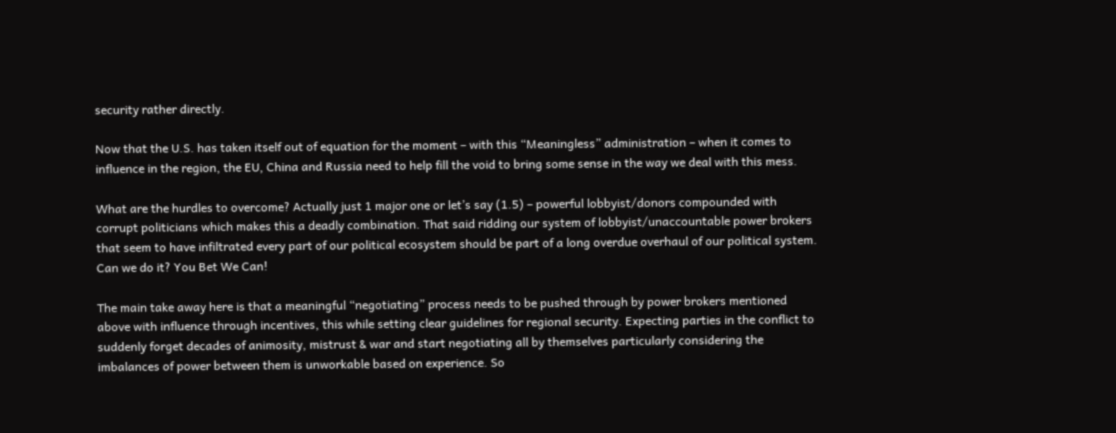security rather directly.

Now that the U.S. has taken itself out of equation for the moment – with this “Meaningless” administration – when it comes to influence in the region, the EU, China and Russia need to help fill the void to bring some sense in the way we deal with this mess.

What are the hurdles to overcome? Actually just 1 major one or let’s say (1.5) – powerful lobbyist/donors compounded with corrupt politicians which makes this a deadly combination. That said ridding our system of lobbyist/unaccountable power brokers that seem to have infiltrated every part of our political ecosystem should be part of a long overdue overhaul of our political system. Can we do it? You Bet We Can!

The main take away here is that a meaningful “negotiating” process needs to be pushed through by power brokers mentioned above with influence through incentives, this while setting clear guidelines for regional security. Expecting parties in the conflict to suddenly forget decades of animosity, mistrust & war and start negotiating all by themselves particularly considering the imbalances of power between them is unworkable based on experience. So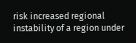risk increased regional instability of a region under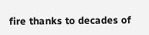fire thanks to decades of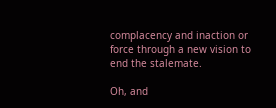complacency and inaction or force through a new vision to end the stalemate.

Oh, and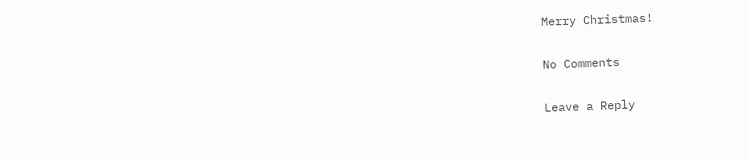Merry Christmas!

No Comments

Leave a Reply